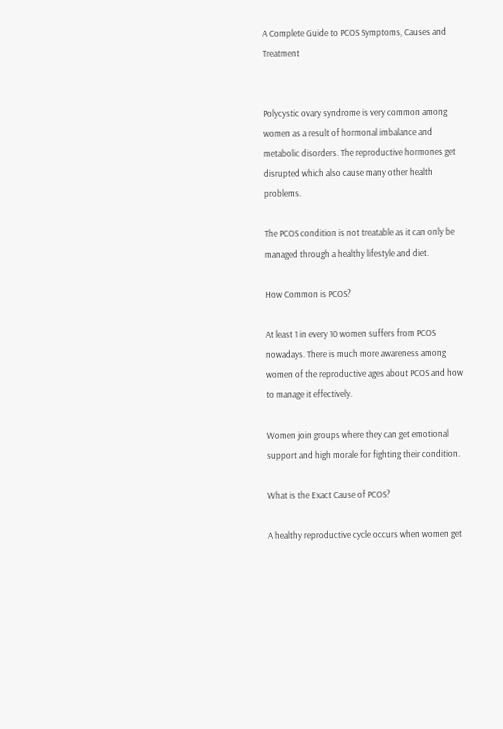A Complete Guide to PCOS Symptoms, Causes and Treatment


Polycystic ovary syndrome is very common among women as a result of hormonal imbalance and metabolic disorders. The reproductive hormones get disrupted which also cause many other health problems.

The PCOS condition is not treatable as it can only be managed through a healthy lifestyle and diet.

How Common is PCOS?

At least 1 in every 10 women suffers from PCOS nowadays. There is much more awareness among women of the reproductive ages about PCOS and how to manage it effectively.

Women join groups where they can get emotional support and high morale for fighting their condition.

What is the Exact Cause of PCOS?

A healthy reproductive cycle occurs when women get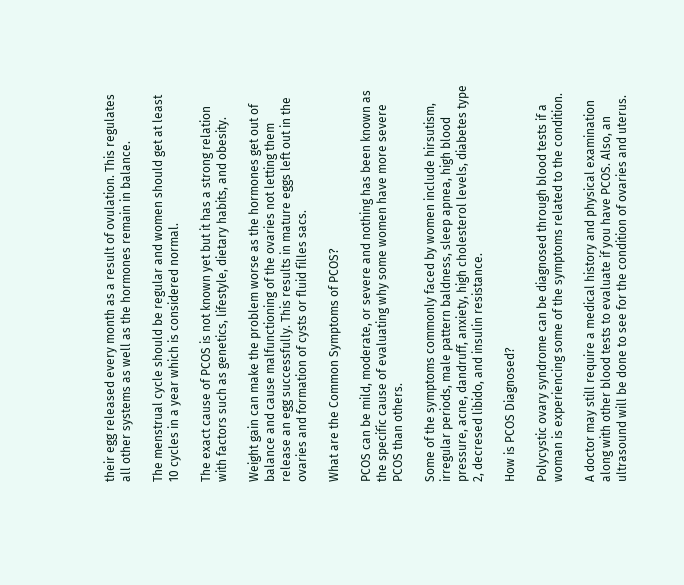their egg released every month as a result of ovulation. This regulates all other systems as well as the hormones remain in balance.

The menstrual cycle should be regular and women should get at least 10 cycles in a year which is considered normal.

The exact cause of PCOS is not known yet but it has a strong relation with factors such as genetics, lifestyle, dietary habits, and obesity.

Weight gain can make the problem worse as the hormones get out of balance and cause malfunctioning of the ovaries not letting them release an egg successfully. This results in mature eggs left out in the ovaries and formation of cysts or fluid filles sacs.

What are the Common Symptoms of PCOS?

PCOS can be mild, moderate, or severe and nothing has been known as the specific cause of evaluating why some women have more severe PCOS than others.

Some of the symptoms commonly faced by women include hirsutism, irregular periods, male pattern baldness, sleep apnea, high blood pressure, acne, dandruff, anxiety, high cholesterol levels, diabetes type 2, decresed libido, and insulin resistance.

How is PCOS Diagnosed?

Polycystic ovary syndrome can be diagnosed through blood tests if a woman is experiencing some of the symptoms related to the condition.

A doctor may still require a medical history and physical examination along with other blood tests to evaluate if you have PCOS. Also, an ultrasound will be done to see for the condition of ovaries and uterus.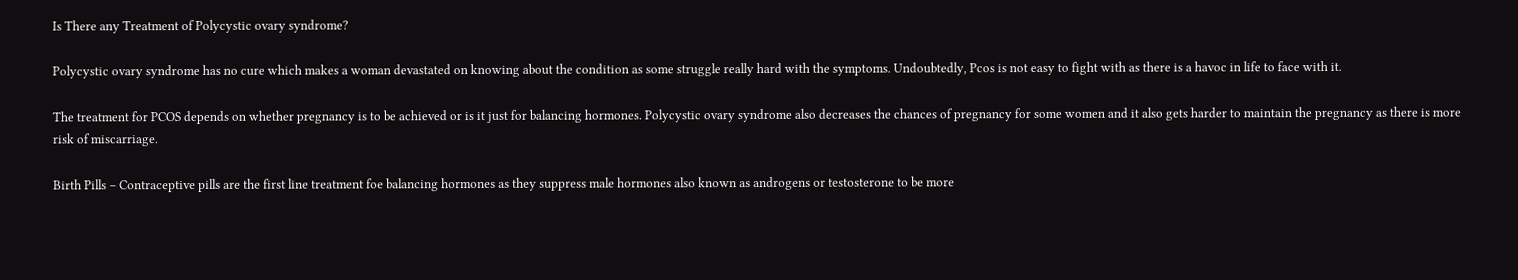Is There any Treatment of Polycystic ovary syndrome?

Polycystic ovary syndrome has no cure which makes a woman devastated on knowing about the condition as some struggle really hard with the symptoms. Undoubtedly, Pcos is not easy to fight with as there is a havoc in life to face with it.

The treatment for PCOS depends on whether pregnancy is to be achieved or is it just for balancing hormones. Polycystic ovary syndrome also decreases the chances of pregnancy for some women and it also gets harder to maintain the pregnancy as there is more risk of miscarriage.

Birth Pills – Contraceptive pills are the first line treatment foe balancing hormones as they suppress male hormones also known as androgens or testosterone to be more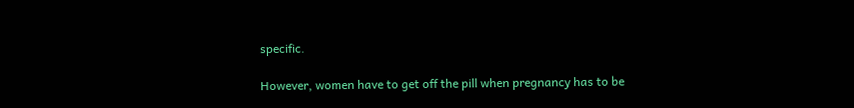specific.

However, women have to get off the pill when pregnancy has to be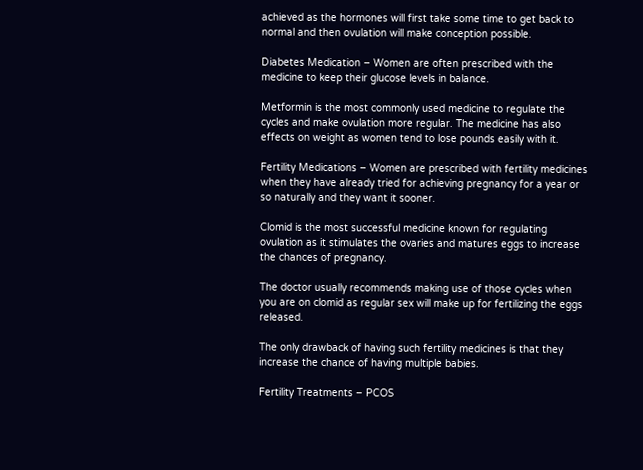achieved as the hormones will first take some time to get back to normal and then ovulation will make conception possible.

Diabetes Medication – Women are often prescribed with the medicine to keep their glucose levels in balance.

Metformin is the most commonly used medicine to regulate the cycles and make ovulation more regular. The medicine has also effects on weight as women tend to lose pounds easily with it.

Fertility Medications – Women are prescribed with fertility medicines when they have already tried for achieving pregnancy for a year or so naturally and they want it sooner.

Clomid is the most successful medicine known for regulating ovulation as it stimulates the ovaries and matures eggs to increase the chances of pregnancy.

The doctor usually recommends making use of those cycles when you are on clomid as regular sex will make up for fertilizing the eggs released.

The only drawback of having such fertility medicines is that they increase the chance of having multiple babies.

Fertility Treatments – PCOS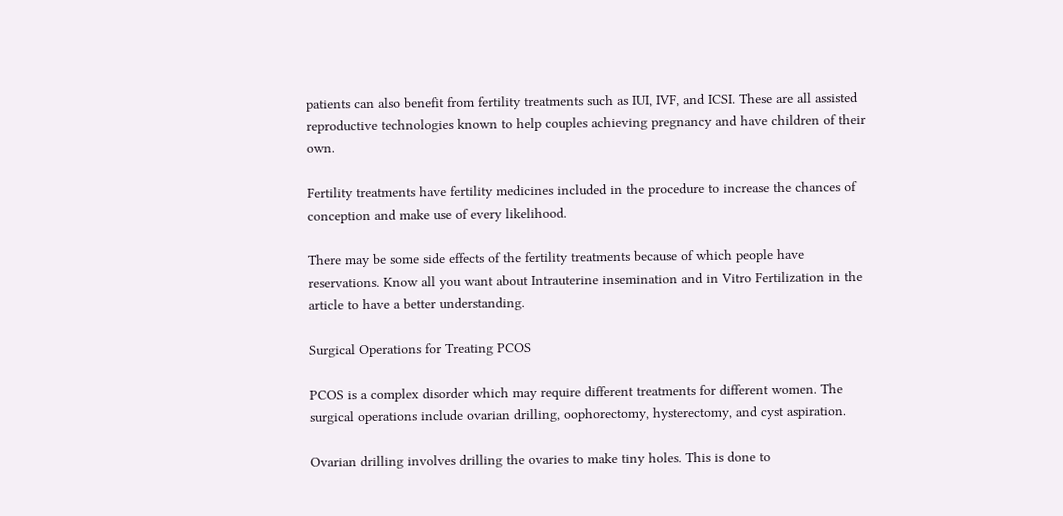patients can also benefit from fertility treatments such as IUI, IVF, and ICSI. These are all assisted reproductive technologies known to help couples achieving pregnancy and have children of their own.

Fertility treatments have fertility medicines included in the procedure to increase the chances of conception and make use of every likelihood.

There may be some side effects of the fertility treatments because of which people have reservations. Know all you want about Intrauterine insemination and in Vitro Fertilization in the article to have a better understanding.

Surgical Operations for Treating PCOS

PCOS is a complex disorder which may require different treatments for different women. The surgical operations include ovarian drilling, oophorectomy, hysterectomy, and cyst aspiration.

Ovarian drilling involves drilling the ovaries to make tiny holes. This is done to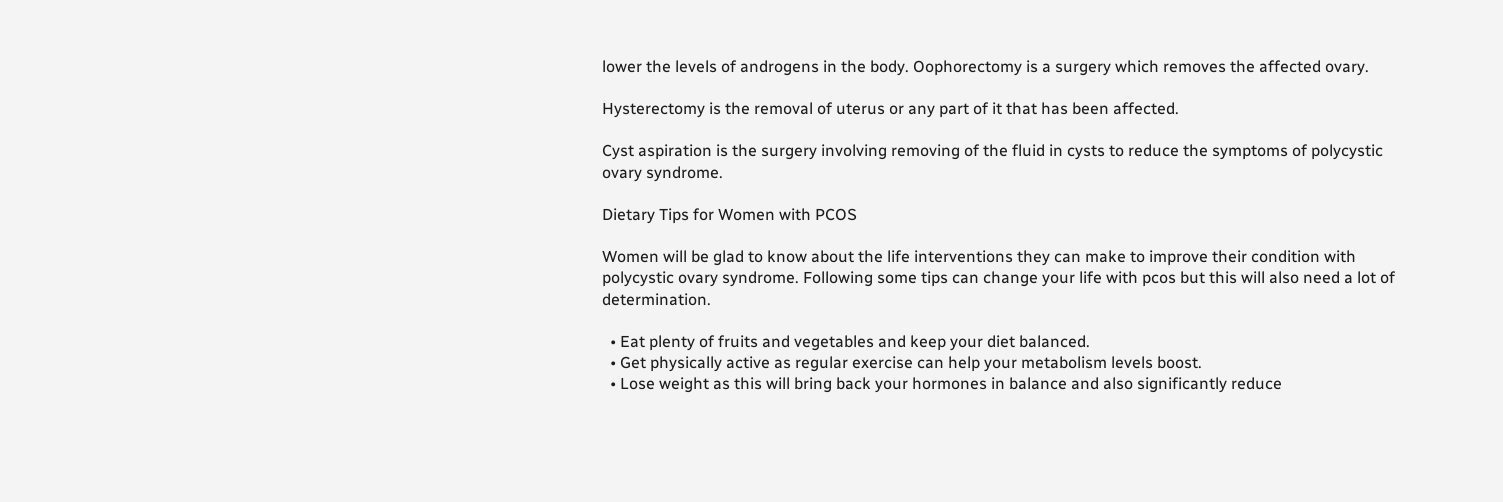lower the levels of androgens in the body. Oophorectomy is a surgery which removes the affected ovary.

Hysterectomy is the removal of uterus or any part of it that has been affected.

Cyst aspiration is the surgery involving removing of the fluid in cysts to reduce the symptoms of polycystic ovary syndrome.

Dietary Tips for Women with PCOS

Women will be glad to know about the life interventions they can make to improve their condition with polycystic ovary syndrome. Following some tips can change your life with pcos but this will also need a lot of determination.

  • Eat plenty of fruits and vegetables and keep your diet balanced.
  • Get physically active as regular exercise can help your metabolism levels boost.
  • Lose weight as this will bring back your hormones in balance and also significantly reduce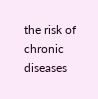the risk of chronic diseases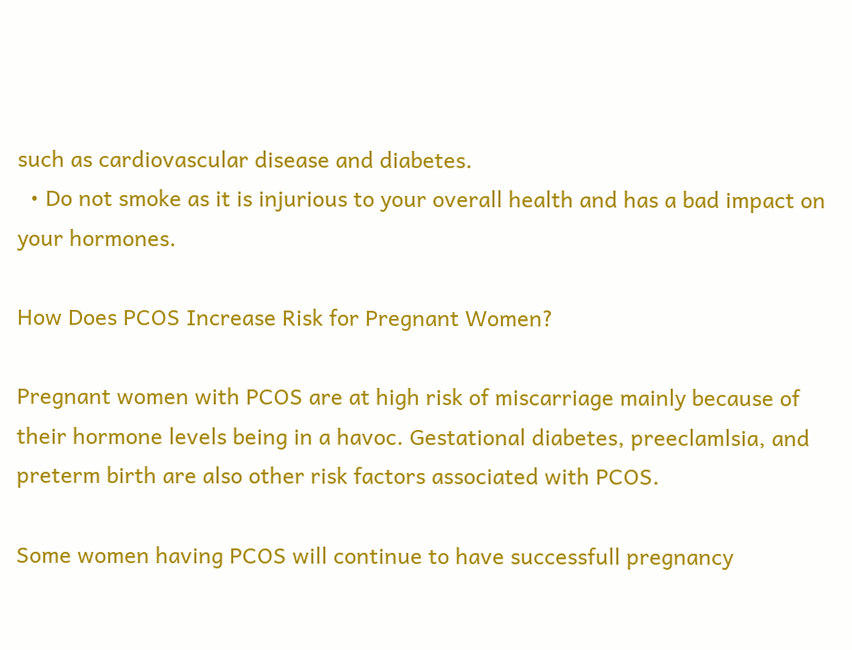such as cardiovascular disease and diabetes.
  • Do not smoke as it is injurious to your overall health and has a bad impact on your hormones.

How Does PCOS Increase Risk for Pregnant Women?

Pregnant women with PCOS are at high risk of miscarriage mainly because of their hormone levels being in a havoc. Gestational diabetes, preeclamlsia, and preterm birth are also other risk factors associated with PCOS.

Some women having PCOS will continue to have successfull pregnancy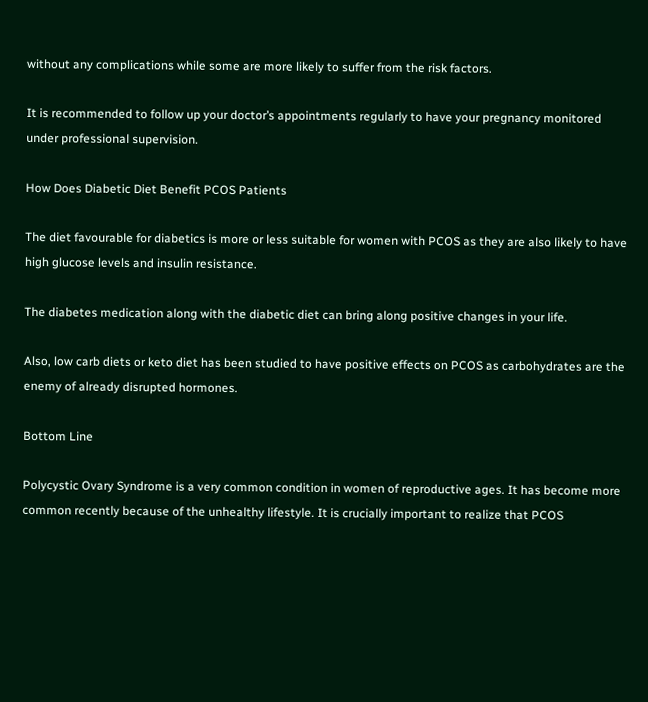without any complications while some are more likely to suffer from the risk factors.

It is recommended to follow up your doctor’s appointments regularly to have your pregnancy monitored under professional supervision.

How Does Diabetic Diet Benefit PCOS Patients

The diet favourable for diabetics is more or less suitable for women with PCOS as they are also likely to have high glucose levels and insulin resistance.

The diabetes medication along with the diabetic diet can bring along positive changes in your life.

Also, low carb diets or keto diet has been studied to have positive effects on PCOS as carbohydrates are the enemy of already disrupted hormones.

Bottom Line

Polycystic Ovary Syndrome is a very common condition in women of reproductive ages. It has become more common recently because of the unhealthy lifestyle. It is crucially important to realize that PCOS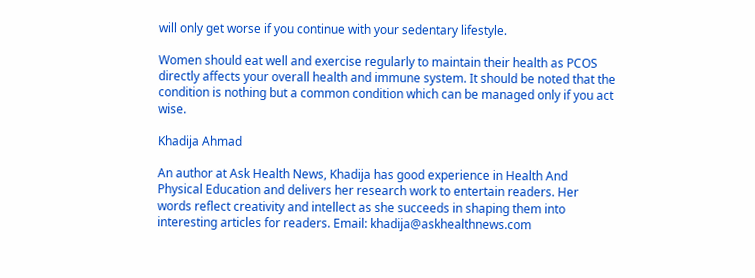will only get worse if you continue with your sedentary lifestyle.

Women should eat well and exercise regularly to maintain their health as PCOS directly affects your overall health and immune system. It should be noted that the condition is nothing but a common condition which can be managed only if you act wise.

Khadija Ahmad

An author at Ask Health News, Khadija has good experience in Health And Physical Education and delivers her research work to entertain readers. Her words reflect creativity and intellect as she succeeds in shaping them into interesting articles for readers. Email: khadija@askhealthnews.com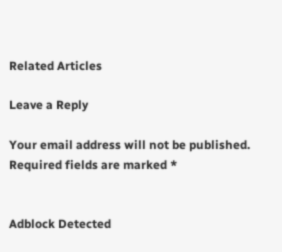Related Articles

Leave a Reply

Your email address will not be published. Required fields are marked *


Adblock Detected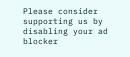Please consider supporting us by disabling your ad blocker